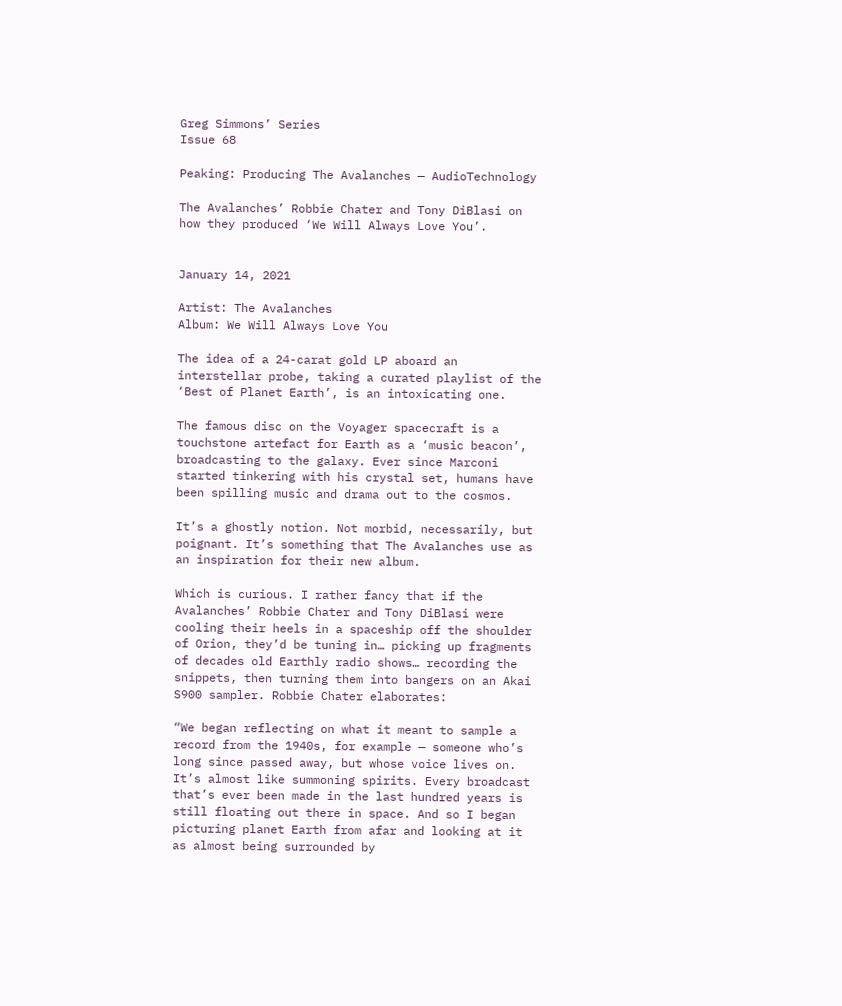Greg Simmons’ Series
Issue 68

Peaking: Producing The Avalanches — AudioTechnology

The Avalanches’ Robbie Chater and Tony DiBlasi on how they produced ‘We Will Always Love You’.


January 14, 2021

Artist: The Avalanches
Album: We Will Always Love You

The idea of a 24-carat gold LP aboard an interstellar probe, taking a curated playlist of the ‘Best of Planet Earth’, is an intoxicating one.

The famous disc on the Voyager spacecraft is a touchstone artefact for Earth as a ‘music beacon’, broadcasting to the galaxy. Ever since Marconi started tinkering with his crystal set, humans have been spilling music and drama out to the cosmos.

It’s a ghostly notion. Not morbid, necessarily, but poignant. It’s something that The Avalanches use as an inspiration for their new album.

Which is curious. I rather fancy that if the Avalanches’ Robbie Chater and Tony DiBlasi were cooling their heels in a spaceship off the shoulder of Orion, they’d be tuning in… picking up fragments of decades old Earthly radio shows… recording the snippets, then turning them into bangers on an Akai S900 sampler. Robbie Chater elaborates:

“We began reflecting on what it meant to sample a record from the 1940s, for example — someone who’s long since passed away, but whose voice lives on. It’s almost like summoning spirits. Every broadcast that’s ever been made in the last hundred years is still floating out there in space. And so I began picturing planet Earth from afar and looking at it as almost being surrounded by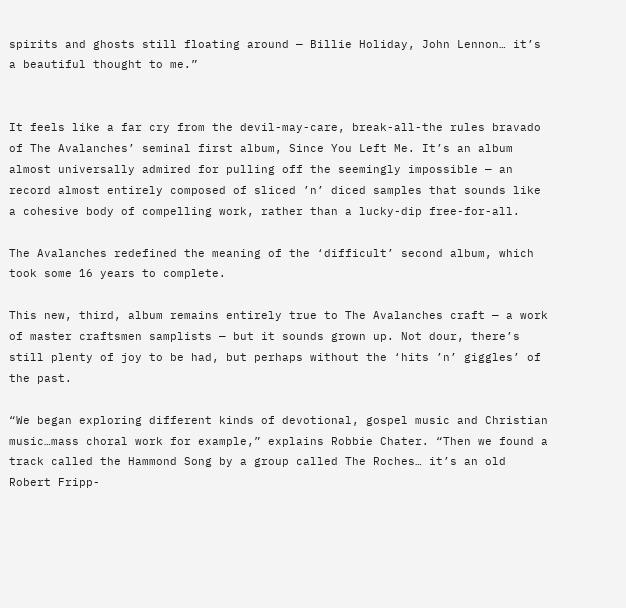spirits and ghosts still floating around — Billie Holiday, John Lennon… it’s a beautiful thought to me.”


It feels like a far cry from the devil-may-care, break-all-the rules bravado of The Avalanches’ seminal first album, Since You Left Me. It’s an album almost universally admired for pulling off the seemingly impossible — an record almost entirely composed of sliced ’n’ diced samples that sounds like a cohesive body of compelling work, rather than a lucky-dip free-for-all.

The Avalanches redefined the meaning of the ‘difficult’ second album, which took some 16 years to complete.

This new, third, album remains entirely true to The Avalanches craft — a work of master craftsmen samplists — but it sounds grown up. Not dour, there’s still plenty of joy to be had, but perhaps without the ‘hits ’n’ giggles’ of the past.

“We began exploring different kinds of devotional, gospel music and Christian music…mass choral work for example,” explains Robbie Chater. “Then we found a track called the Hammond Song by a group called The Roches… it’s an old Robert Fripp-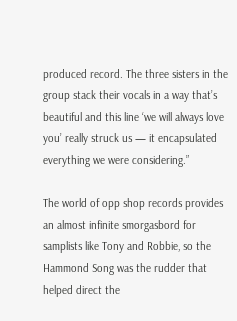produced record. The three sisters in the group stack their vocals in a way that’s beautiful and this line ‘we will always love you’ really struck us — it encapsulated everything we were considering.”

The world of opp shop records provides an almost infinite smorgasbord for samplists like Tony and Robbie, so the Hammond Song was the rudder that helped direct the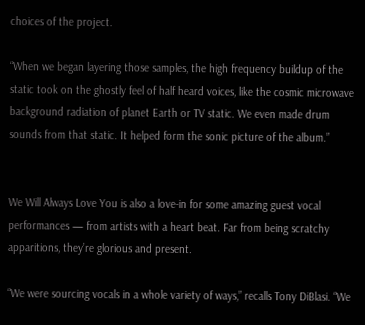choices of the project.

“When we began layering those samples, the high frequency buildup of the static took on the ghostly feel of half heard voices, like the cosmic microwave background radiation of planet Earth or TV static. We even made drum sounds from that static. It helped form the sonic picture of the album.”


We Will Always Love You is also a love-in for some amazing guest vocal performances — from artists with a heart beat. Far from being scratchy apparitions, they’re glorious and present.

“We were sourcing vocals in a whole variety of ways,” recalls Tony DiBlasi. “We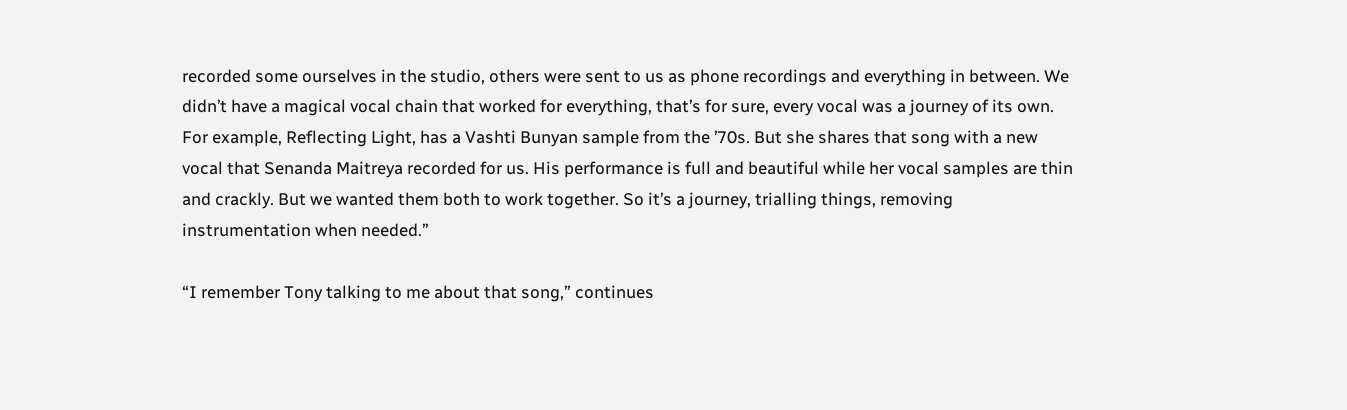recorded some ourselves in the studio, others were sent to us as phone recordings and everything in between. We didn’t have a magical vocal chain that worked for everything, that’s for sure, every vocal was a journey of its own. For example, Reflecting Light, has a Vashti Bunyan sample from the ’70s. But she shares that song with a new vocal that Senanda Maitreya recorded for us. His performance is full and beautiful while her vocal samples are thin and crackly. But we wanted them both to work together. So it’s a journey, trialling things, removing instrumentation when needed.”

“I remember Tony talking to me about that song,” continues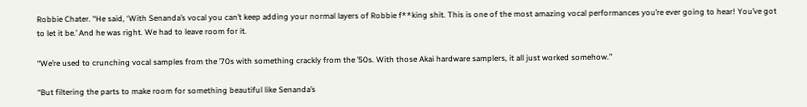Robbie Chater. “He said, ‘With Senanda’s vocal you can’t keep adding your normal layers of Robbie f**king shit. This is one of the most amazing vocal performances you’re ever going to hear! You’ve got to let it be.’ And he was right. We had to leave room for it.

“We’re used to crunching vocal samples from the ’70s with something crackly from the ’50s. With those Akai hardware samplers, it all just worked somehow.”

“But filtering the parts to make room for something beautiful like Senanda’s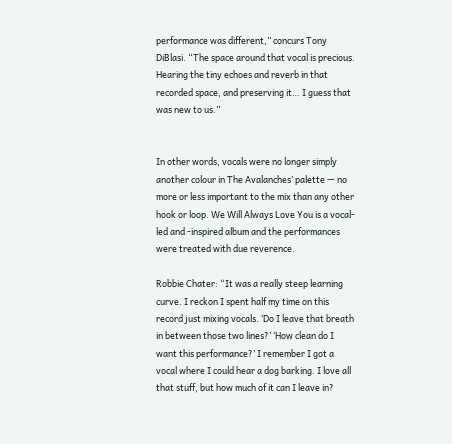performance was different,” concurs Tony DiBlasi. “The space around that vocal is precious. Hearing the tiny echoes and reverb in that recorded space, and preserving it… I guess that was new to us.”


In other words, vocals were no longer simply another colour in The Avalanches’ palette — no more or less important to the mix than any other hook or loop. We Will Always Love You is a vocal-led and -inspired album and the performances were treated with due reverence.

Robbie Chater: “It was a really steep learning curve. I reckon I spent half my time on this record just mixing vocals. ‘Do I leave that breath in between those two lines?’ ‘How clean do I want this performance?’ I remember I got a vocal where I could hear a dog barking. I love all that stuff, but how much of it can I leave in?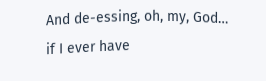And de-essing, oh, my, God… if I ever have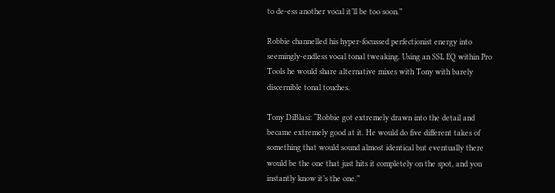to de-ess another vocal it’ll be too soon.”

Robbie channelled his hyper-focussed perfectionist energy into seemingly-endless vocal tonal tweaking. Using an SSL EQ within Pro Tools he would share alternative mixes with Tony with barely discernible tonal touches.

Tony DiBlasi: “Robbie got extremely drawn into the detail and became extremely good at it. He would do five different takes of something that would sound almost identical but eventually there would be the one that just hits it completely on the spot, and you instantly know it’s the one.”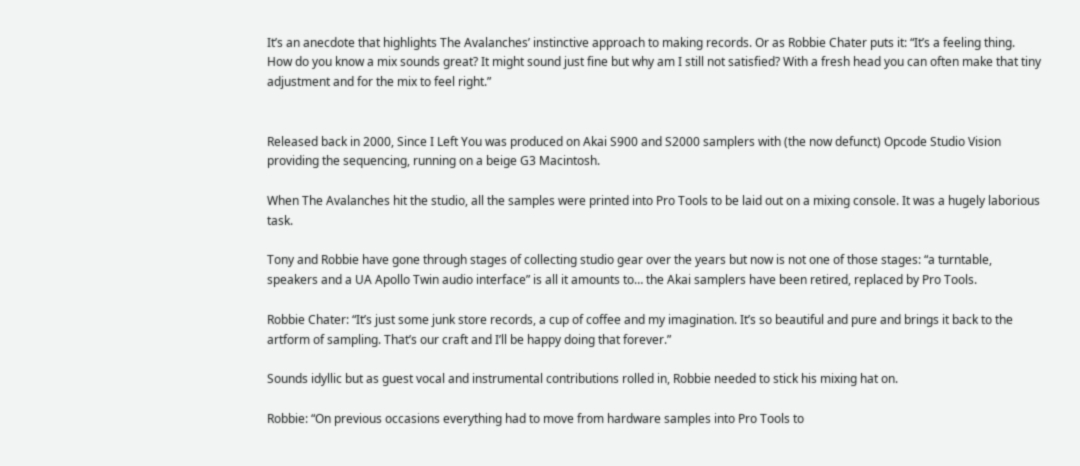It’s an anecdote that highlights The Avalanches’ instinctive approach to making records. Or as Robbie Chater puts it: “It’s a feeling thing. How do you know a mix sounds great? It might sound just fine but why am I still not satisfied? With a fresh head you can often make that tiny adjustment and for the mix to feel right.”


Released back in 2000, Since I Left You was produced on Akai S900 and S2000 samplers with (the now defunct) Opcode Studio Vision providing the sequencing, running on a beige G3 Macintosh.

When The Avalanches hit the studio, all the samples were printed into Pro Tools to be laid out on a mixing console. It was a hugely laborious task.

Tony and Robbie have gone through stages of collecting studio gear over the years but now is not one of those stages: “a turntable, speakers and a UA Apollo Twin audio interface” is all it amounts to… the Akai samplers have been retired, replaced by Pro Tools.

Robbie Chater: “It’s just some junk store records, a cup of coffee and my imagination. It’s so beautiful and pure and brings it back to the artform of sampling. That’s our craft and I’ll be happy doing that forever.”

Sounds idyllic but as guest vocal and instrumental contributions rolled in, Robbie needed to stick his mixing hat on.

Robbie: “On previous occasions everything had to move from hardware samples into Pro Tools to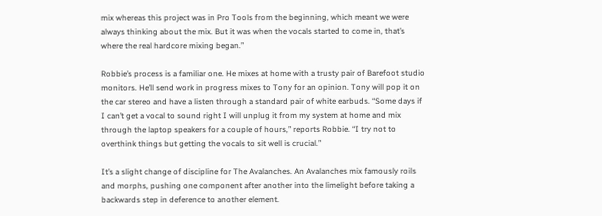mix whereas this project was in Pro Tools from the beginning, which meant we were always thinking about the mix. But it was when the vocals started to come in, that’s where the real hardcore mixing began.”

Robbie’s process is a familiar one. He mixes at home with a trusty pair of Barefoot studio monitors. He’ll send work in progress mixes to Tony for an opinion. Tony will pop it on the car stereo and have a listen through a standard pair of white earbuds. “Some days if I can’t get a vocal to sound right I will unplug it from my system at home and mix through the laptop speakers for a couple of hours,” reports Robbie. “I try not to overthink things but getting the vocals to sit well is crucial.”

It’s a slight change of discipline for The Avalanches. An Avalanches mix famously roils and morphs, pushing one component after another into the limelight before taking a backwards step in deference to another element.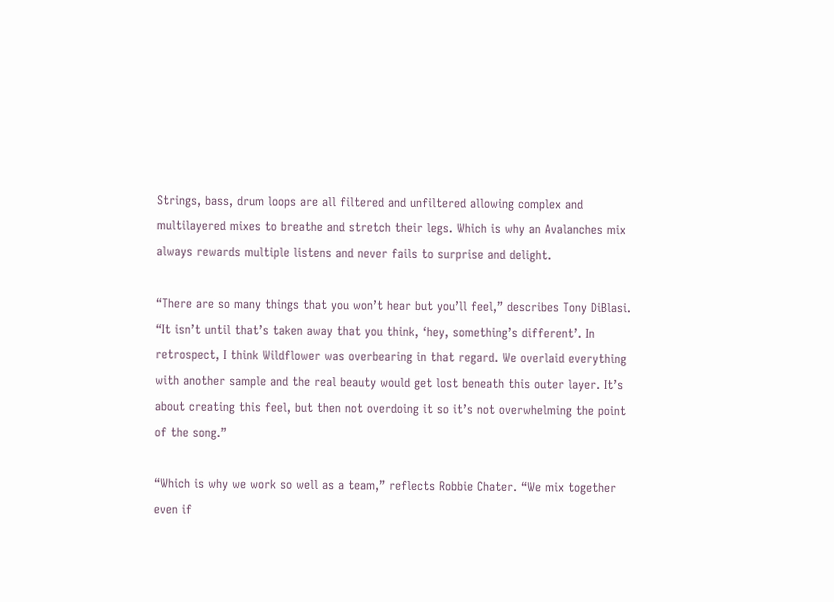Strings, bass, drum loops are all filtered and unfiltered allowing complex and multilayered mixes to breathe and stretch their legs. Which is why an Avalanches mix always rewards multiple listens and never fails to surprise and delight.

“There are so many things that you won’t hear but you’ll feel,” describes Tony DiBlasi. “It isn’t until that’s taken away that you think, ‘hey, something’s different’. In retrospect, I think Wildflower was overbearing in that regard. We overlaid everything with another sample and the real beauty would get lost beneath this outer layer. It’s about creating this feel, but then not overdoing it so it’s not overwhelming the point of the song.”

“Which is why we work so well as a team,” reflects Robbie Chater. “We mix together even if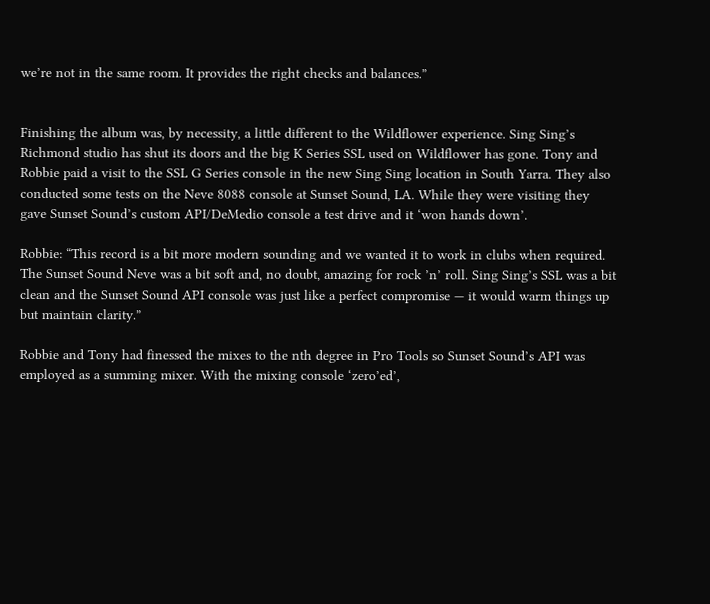we’re not in the same room. It provides the right checks and balances.”


Finishing the album was, by necessity, a little different to the Wildflower experience. Sing Sing’s Richmond studio has shut its doors and the big K Series SSL used on Wildflower has gone. Tony and Robbie paid a visit to the SSL G Series console in the new Sing Sing location in South Yarra. They also conducted some tests on the Neve 8088 console at Sunset Sound, LA. While they were visiting they gave Sunset Sound’s custom API/DeMedio console a test drive and it ‘won hands down’.

Robbie: “This record is a bit more modern sounding and we wanted it to work in clubs when required. The Sunset Sound Neve was a bit soft and, no doubt, amazing for rock ’n’ roll. Sing Sing’s SSL was a bit clean and the Sunset Sound API console was just like a perfect compromise — it would warm things up but maintain clarity.”

Robbie and Tony had finessed the mixes to the nth degree in Pro Tools so Sunset Sound’s API was employed as a summing mixer. With the mixing console ‘zero’ed’,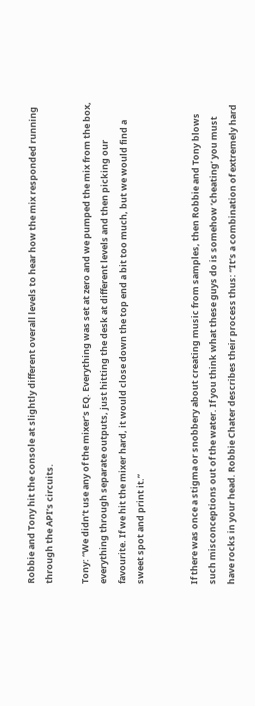Robbie and Tony hit the console at slightly different overall levels to hear how the mix responded running through the API’s circuits.

Tony: “We didn’t use any of the mixer’s EQ. Everything was set at zero and we pumped the mix from the box, everything through separate outputs, just hitting the desk at different levels and then picking our favourite. If we hit the mixer hard, it would close down the top end a bit too much, but we would find a sweet spot and print it.”


If there was once a stigma or snobbery about creating music from samples, then Robbie and Tony blows such misconceptions out of the water. If you think what these guys do is somehow ‘cheating’ you must have rocks in your head. Robbie Chater describes their process thus: “It’s a combination of extremely hard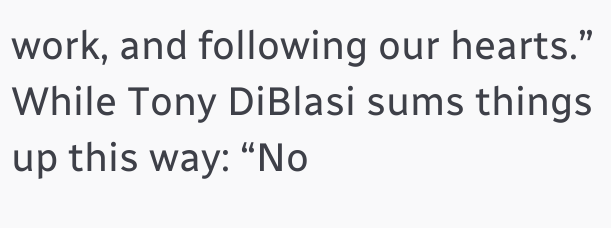work, and following our hearts.” While Tony DiBlasi sums things up this way: “No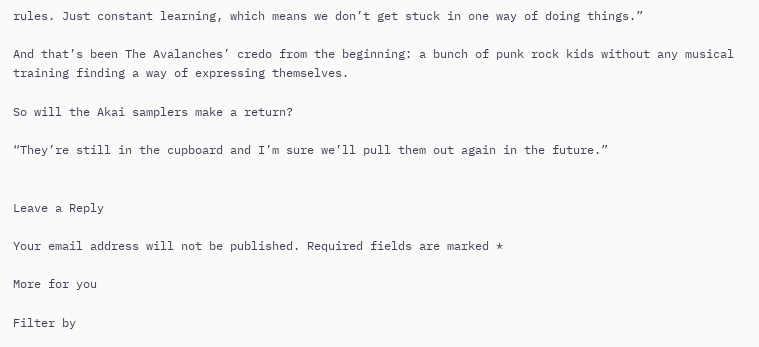rules. Just constant learning, which means we don’t get stuck in one way of doing things.”

And that’s been The Avalanches’ credo from the beginning: a bunch of punk rock kids without any musical training finding a way of expressing themselves.

So will the Akai samplers make a return?

“They’re still in the cupboard and I’m sure we’ll pull them out again in the future.”


Leave a Reply

Your email address will not be published. Required fields are marked *

More for you

Filter by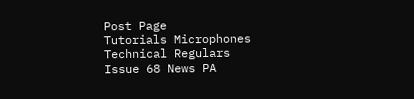Post Page
Tutorials Microphones Technical Regulars Issue 68 News PA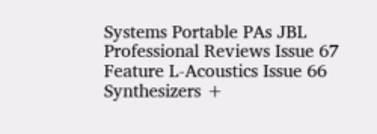Systems Portable PAs JBL Professional Reviews Issue 67 Feature L-Acoustics Issue 66 Synthesizers +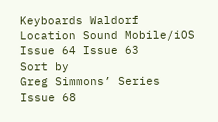Keyboards Waldorf Location Sound Mobile/iOS Issue 64 Issue 63
Sort by
Greg Simmons’ Series
Issue 68